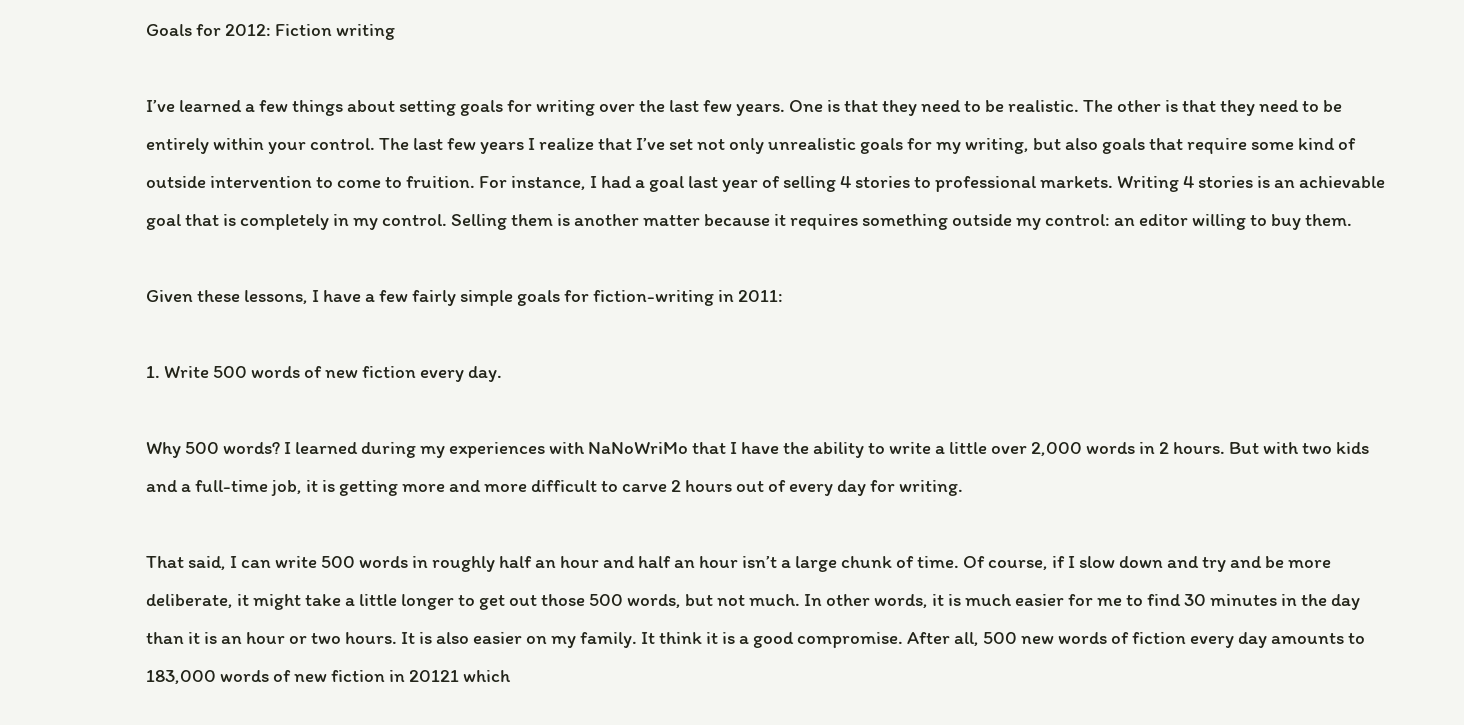Goals for 2012: Fiction writing

I’ve learned a few things about setting goals for writing over the last few years. One is that they need to be realistic. The other is that they need to be entirely within your control. The last few years I realize that I’ve set not only unrealistic goals for my writing, but also goals that require some kind of outside intervention to come to fruition. For instance, I had a goal last year of selling 4 stories to professional markets. Writing 4 stories is an achievable goal that is completely in my control. Selling them is another matter because it requires something outside my control: an editor willing to buy them.

Given these lessons, I have a few fairly simple goals for fiction-writing in 2011:

1. Write 500 words of new fiction every day.

Why 500 words? I learned during my experiences with NaNoWriMo that I have the ability to write a little over 2,000 words in 2 hours. But with two kids and a full-time job, it is getting more and more difficult to carve 2 hours out of every day for writing.

That said, I can write 500 words in roughly half an hour and half an hour isn’t a large chunk of time. Of course, if I slow down and try and be more deliberate, it might take a little longer to get out those 500 words, but not much. In other words, it is much easier for me to find 30 minutes in the day than it is an hour or two hours. It is also easier on my family. It think it is a good compromise. After all, 500 new words of fiction every day amounts to 183,000 words of new fiction in 20121 which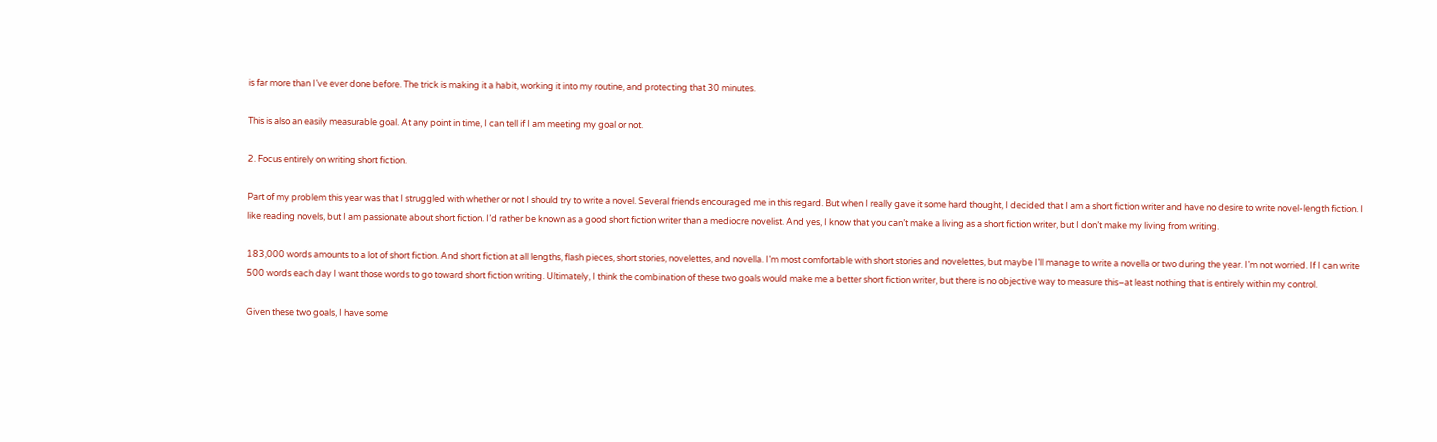is far more than I’ve ever done before. The trick is making it a habit, working it into my routine, and protecting that 30 minutes.

This is also an easily measurable goal. At any point in time, I can tell if I am meeting my goal or not.

2. Focus entirely on writing short fiction.

Part of my problem this year was that I struggled with whether or not I should try to write a novel. Several friends encouraged me in this regard. But when I really gave it some hard thought, I decided that I am a short fiction writer and have no desire to write novel-length fiction. I like reading novels, but I am passionate about short fiction. I’d rather be known as a good short fiction writer than a mediocre novelist. And yes, I know that you can’t make a living as a short fiction writer, but I don’t make my living from writing.

183,000 words amounts to a lot of short fiction. And short fiction at all lengths, flash pieces, short stories, novelettes, and novella. I’m most comfortable with short stories and novelettes, but maybe I’ll manage to write a novella or two during the year. I’m not worried. If I can write 500 words each day I want those words to go toward short fiction writing. Ultimately, I think the combination of these two goals would make me a better short fiction writer, but there is no objective way to measure this–at least nothing that is entirely within my control.

Given these two goals, I have some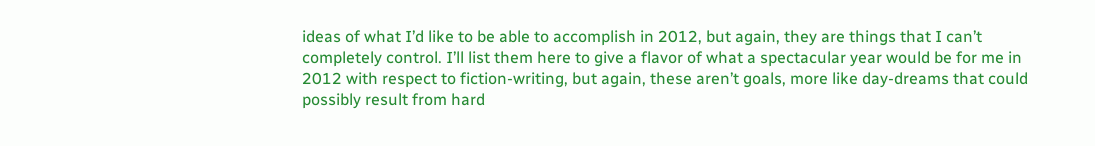ideas of what I’d like to be able to accomplish in 2012, but again, they are things that I can’t completely control. I’ll list them here to give a flavor of what a spectacular year would be for me in 2012 with respect to fiction-writing, but again, these aren’t goals, more like day-dreams that could possibly result from hard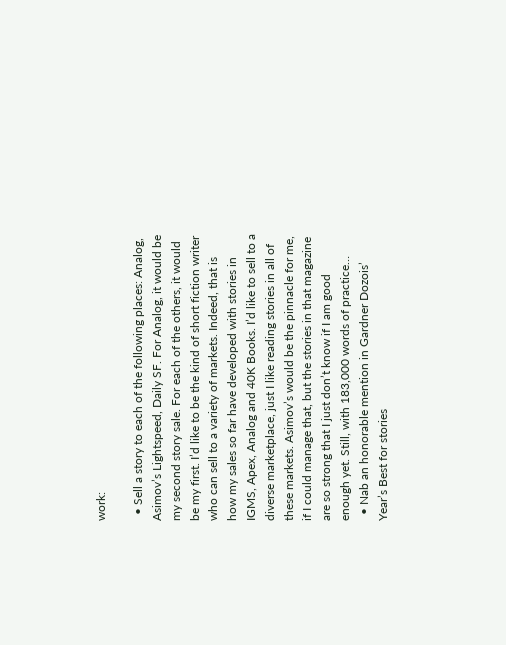work:

  • Sell a story to each of the following places: Analog, Asimov’s Lightspeed, Daily SF. For Analog, it would be my second story sale. For each of the others, it would be my first. I’d like to be the kind of short fiction writer who can sell to a variety of markets. Indeed, that is how my sales so far have developed with stories in IGMS, Apex, Analog and 40K Books. I’d like to sell to a diverse marketplace, just I like reading stories in all of these markets. Asimov’s would be the pinnacle for me, if I could manage that, but the stories in that magazine are so strong that I just don’t know if I am good enough yet. Still, with 183,000 words of practice…
  • Nab an honorable mention in Gardner Dozois’ Year’s Best for stories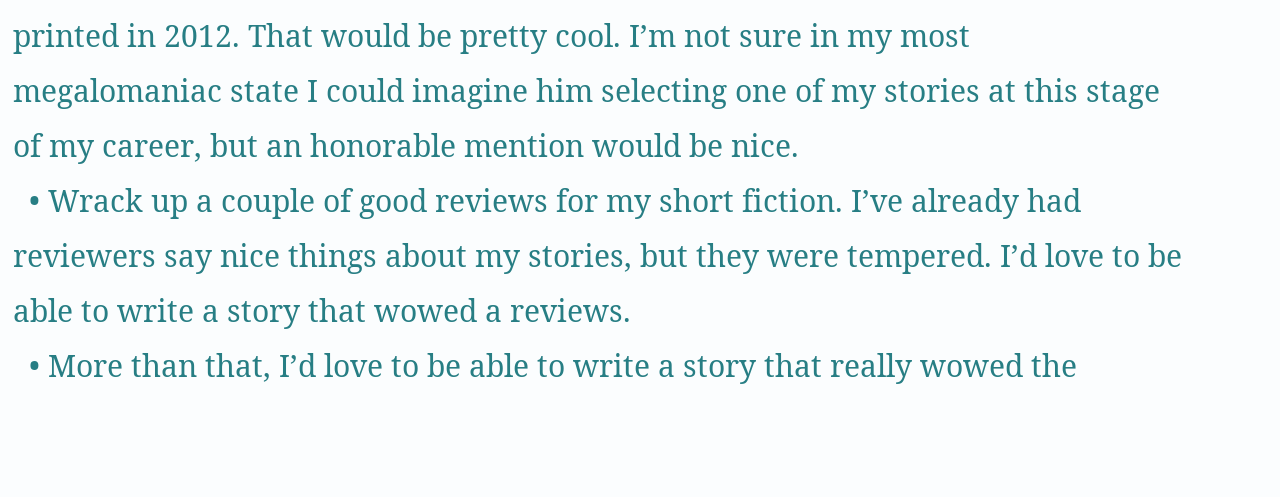printed in 2012. That would be pretty cool. I’m not sure in my most megalomaniac state I could imagine him selecting one of my stories at this stage of my career, but an honorable mention would be nice.
  • Wrack up a couple of good reviews for my short fiction. I’ve already had reviewers say nice things about my stories, but they were tempered. I’d love to be able to write a story that wowed a reviews.
  • More than that, I’d love to be able to write a story that really wowed the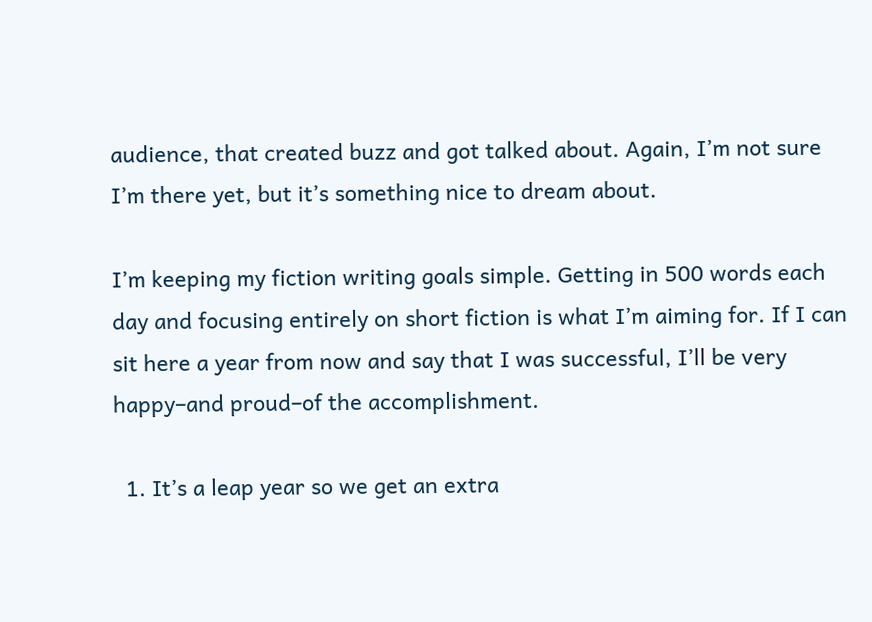audience, that created buzz and got talked about. Again, I’m not sure I’m there yet, but it’s something nice to dream about.

I’m keeping my fiction writing goals simple. Getting in 500 words each day and focusing entirely on short fiction is what I’m aiming for. If I can sit here a year from now and say that I was successful, I’ll be very happy–and proud–of the accomplishment.

  1. It’s a leap year so we get an extra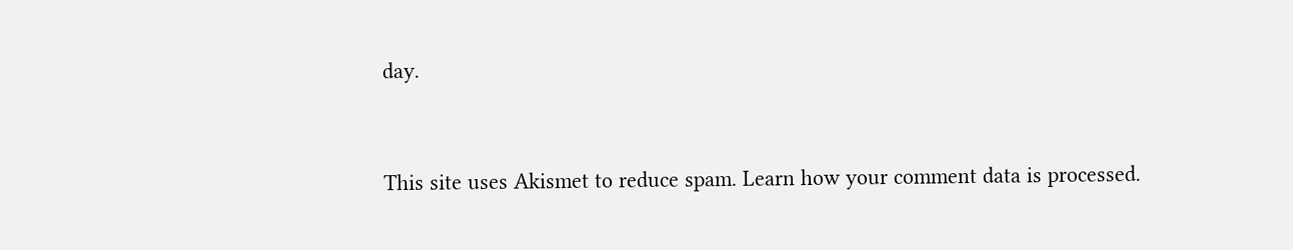day.


This site uses Akismet to reduce spam. Learn how your comment data is processed.